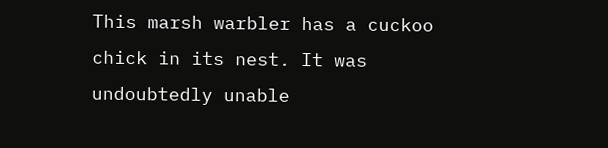This marsh warbler has a cuckoo chick in its nest. It was undoubtedly unable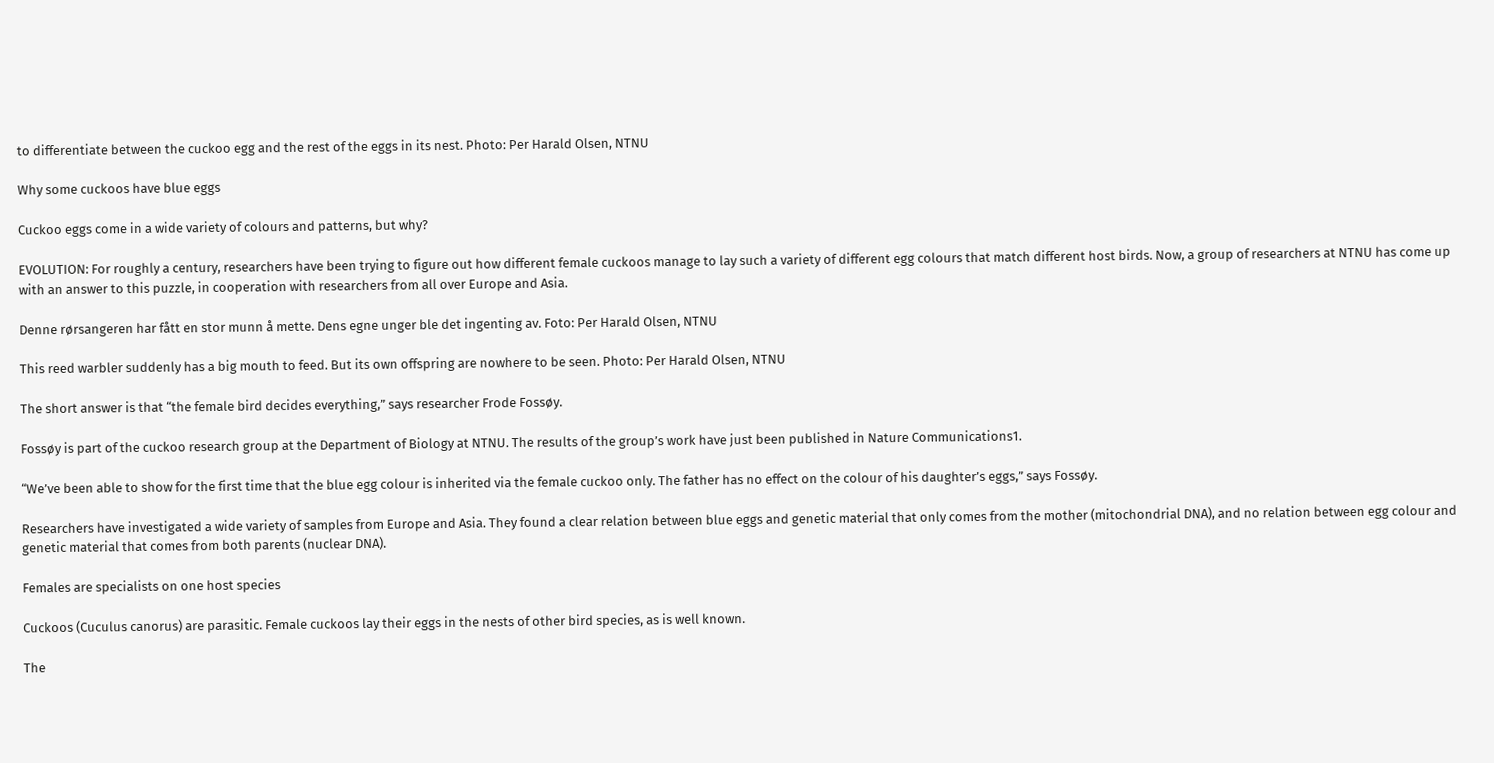to differentiate between the cuckoo egg and the rest of the eggs in its nest. Photo: Per Harald Olsen, NTNU

Why some cuckoos have blue eggs

Cuckoo eggs come in a wide variety of colours and patterns, but why?

EVOLUTION: For roughly a century, researchers have been trying to figure out how different female cuckoos manage to lay such a variety of different egg colours that match different host birds. Now, a group of researchers at NTNU has come up with an answer to this puzzle, in cooperation with researchers from all over Europe and Asia.

Denne rørsangeren har fått en stor munn å mette. Dens egne unger ble det ingenting av. Foto: Per Harald Olsen, NTNU

This reed warbler suddenly has a big mouth to feed. But its own offspring are nowhere to be seen. Photo: Per Harald Olsen, NTNU

The short answer is that “the female bird decides everything,” says researcher Frode Fossøy.

Fossøy is part of the cuckoo research group at the Department of Biology at NTNU. The results of the group’s work have just been published in Nature Communications1.

“We’ve been able to show for the first time that the blue egg colour is inherited via the female cuckoo only. The father has no effect on the colour of his daughter’s eggs,” says Fossøy.

Researchers have investigated a wide variety of samples from Europe and Asia. They found a clear relation between blue eggs and genetic material that only comes from the mother (mitochondrial DNA), and no relation between egg colour and genetic material that comes from both parents (nuclear DNA).

Females are specialists on one host species

Cuckoos (Cuculus canorus) are parasitic. Female cuckoos lay their eggs in the nests of other bird species, as is well known.

The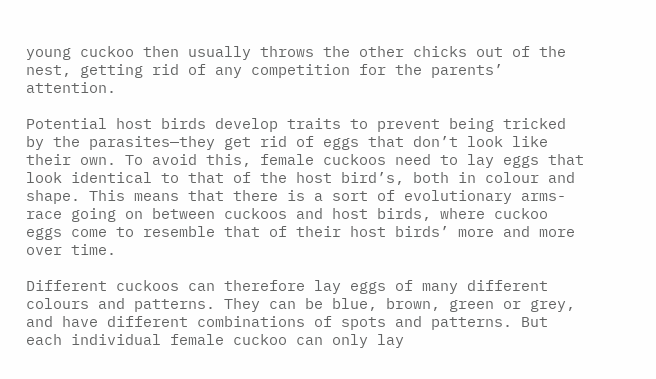young cuckoo then usually throws the other chicks out of the nest, getting rid of any competition for the parents’ attention.

Potential host birds develop traits to prevent being tricked by the parasites—they get rid of eggs that don’t look like their own. To avoid this, female cuckoos need to lay eggs that look identical to that of the host bird’s, both in colour and shape. This means that there is a sort of evolutionary arms-race going on between cuckoos and host birds, where cuckoo eggs come to resemble that of their host birds’ more and more over time.

Different cuckoos can therefore lay eggs of many different colours and patterns. They can be blue, brown, green or grey, and have different combinations of spots and patterns. But each individual female cuckoo can only lay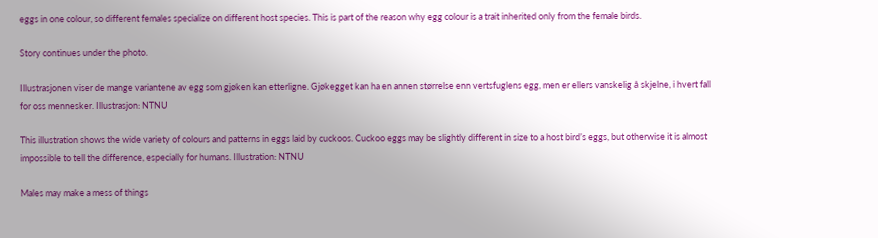eggs in one colour, so different females specialize on different host species. This is part of the reason why egg colour is a trait inherited only from the female birds.

Story continues under the photo.

Illustrasjonen viser de mange variantene av egg som gjøken kan etterligne. Gjøkegget kan ha en annen størrelse enn vertsfuglens egg, men er ellers vanskelig å skjelne, i hvert fall for oss mennesker. Illustrasjon: NTNU

This illustration shows the wide variety of colours and patterns in eggs laid by cuckoos. Cuckoo eggs may be slightly different in size to a host bird’s eggs, but otherwise it is almost impossible to tell the difference, especially for humans. Illustration: NTNU

Males may make a mess of things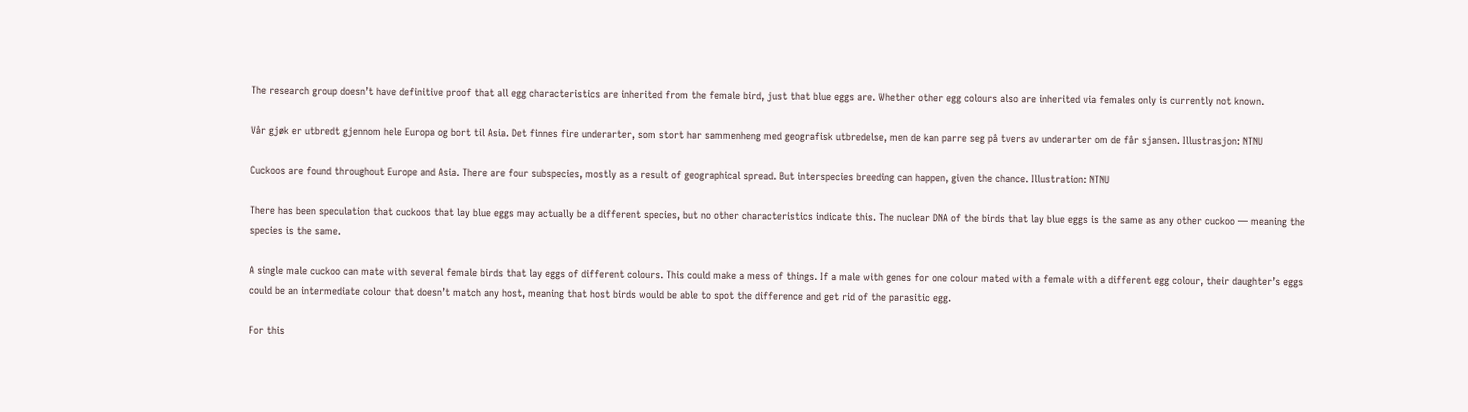The research group doesn’t have definitive proof that all egg characteristics are inherited from the female bird, just that blue eggs are. Whether other egg colours also are inherited via females only is currently not known.

Vår gjøk er utbredt gjennom hele Europa og bort til Asia. Det finnes fire underarter, som stort har sammenheng med geografisk utbredelse, men de kan parre seg på tvers av underarter om de får sjansen. Illustrasjon: NTNU

Cuckoos are found throughout Europe and Asia. There are four subspecies, mostly as a result of geographical spread. But interspecies breeding can happen, given the chance. Illustration: NTNU

There has been speculation that cuckoos that lay blue eggs may actually be a different species, but no other characteristics indicate this. The nuclear DNA of the birds that lay blue eggs is the same as any other cuckoo — meaning the species is the same.

A single male cuckoo can mate with several female birds that lay eggs of different colours. This could make a mess of things. If a male with genes for one colour mated with a female with a different egg colour, their daughter’s eggs could be an intermediate colour that doesn’t match any host, meaning that host birds would be able to spot the difference and get rid of the parasitic egg.

For this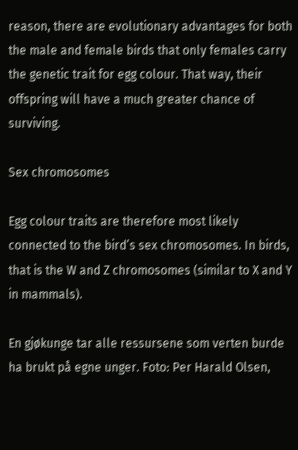reason, there are evolutionary advantages for both the male and female birds that only females carry the genetic trait for egg colour. That way, their offspring will have a much greater chance of surviving.

Sex chromosomes

Egg colour traits are therefore most likely connected to the bird’s sex chromosomes. In birds, that is the W and Z chromosomes (similar to X and Y in mammals).

En gjøkunge tar alle ressursene som verten burde ha brukt på egne unger. Foto: Per Harald Olsen,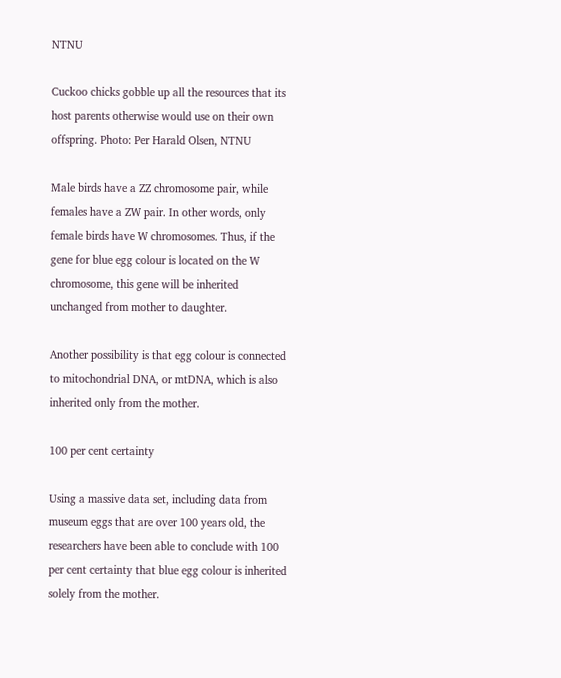NTNU

Cuckoo chicks gobble up all the resources that its host parents otherwise would use on their own offspring. Photo: Per Harald Olsen, NTNU

Male birds have a ZZ chromosome pair, while females have a ZW pair. In other words, only female birds have W chromosomes. Thus, if the gene for blue egg colour is located on the W chromosome, this gene will be inherited unchanged from mother to daughter.

Another possibility is that egg colour is connected to mitochondrial DNA, or mtDNA, which is also inherited only from the mother.

100 per cent certainty

Using a massive data set, including data from museum eggs that are over 100 years old, the researchers have been able to conclude with 100 per cent certainty that blue egg colour is inherited solely from the mother.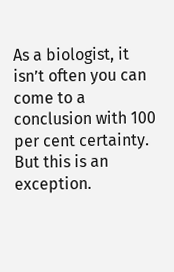As a biologist, it isn’t often you can come to a conclusion with 100 per cent certainty. But this is an exception.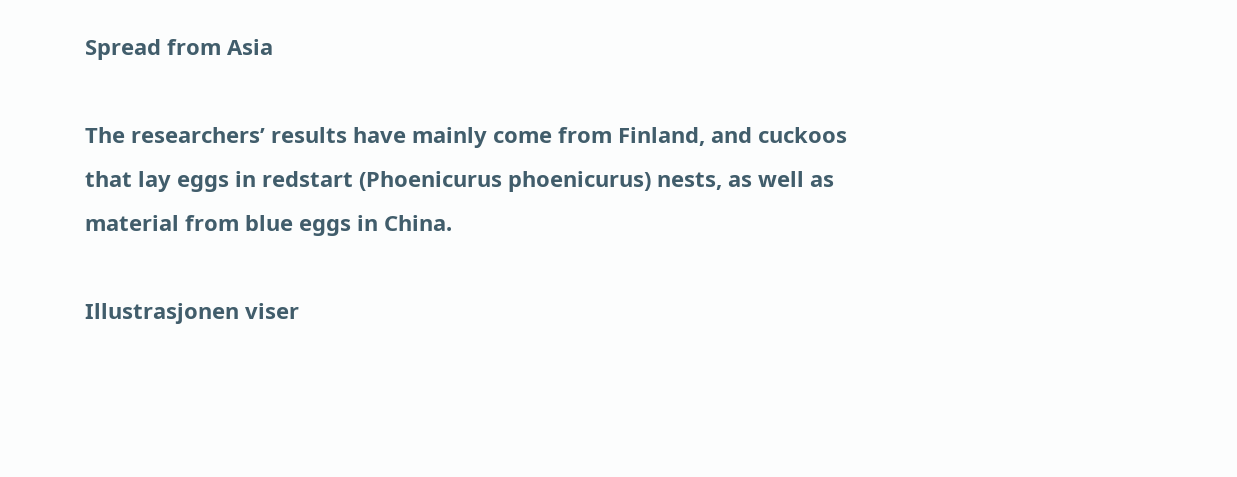Spread from Asia

The researchers’ results have mainly come from Finland, and cuckoos that lay eggs in redstart (Phoenicurus phoenicurus) nests, as well as material from blue eggs in China.

Illustrasjonen viser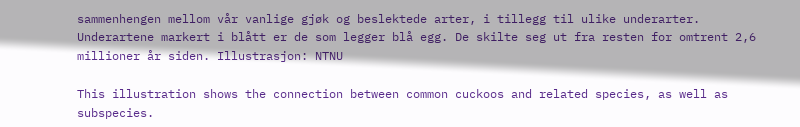sammenhengen mellom vår vanlige gjøk og beslektede arter, i tillegg til ulike underarter. Underartene markert i blått er de som legger blå egg. De skilte seg ut fra resten for omtrent 2,6 millioner år siden. Illustrasjon: NTNU

This illustration shows the connection between common cuckoos and related species, as well as subspecies.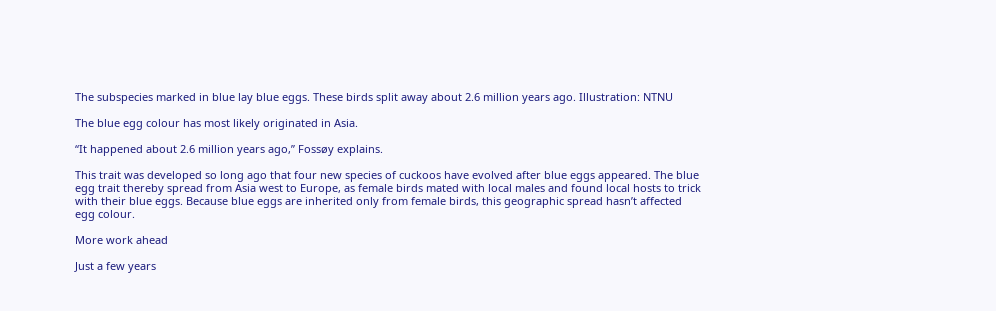The subspecies marked in blue lay blue eggs. These birds split away about 2.6 million years ago. Illustration: NTNU

The blue egg colour has most likely originated in Asia.

“It happened about 2.6 million years ago,” Fossøy explains.

This trait was developed so long ago that four new species of cuckoos have evolved after blue eggs appeared. The blue egg trait thereby spread from Asia west to Europe, as female birds mated with local males and found local hosts to trick with their blue eggs. Because blue eggs are inherited only from female birds, this geographic spread hasn’t affected egg colour.

More work ahead

Just a few years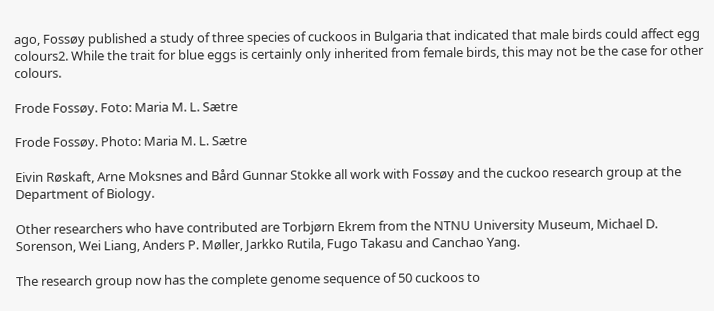ago, Fossøy published a study of three species of cuckoos in Bulgaria that indicated that male birds could affect egg colours2. While the trait for blue eggs is certainly only inherited from female birds, this may not be the case for other colours.

Frode Fossøy. Foto: Maria M. L. Sætre

Frode Fossøy. Photo: Maria M. L. Sætre

Eivin Røskaft, Arne Moksnes and Bård Gunnar Stokke all work with Fossøy and the cuckoo research group at the Department of Biology.

Other researchers who have contributed are Torbjørn Ekrem from the NTNU University Museum, Michael D. Sorenson, Wei Liang, Anders P. Møller, Jarkko Rutila, Fugo Takasu and Canchao Yang.

The research group now has the complete genome sequence of 50 cuckoos to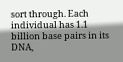sort through. Each individual has 1.1 billion base pairs in its DNA,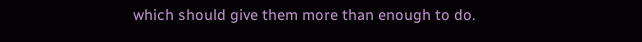which should give them more than enough to do.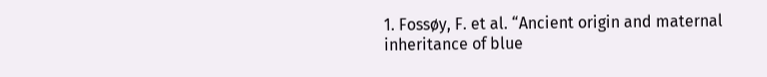1. Fossøy, F. et al. “Ancient origin and maternal inheritance of blue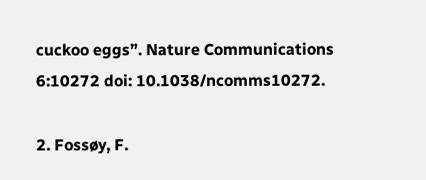cuckoo eggs”. Nature Communications 6:10272 doi: 10.1038/ncomms10272.

2. Fossøy, F.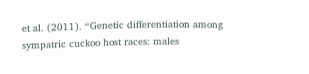et al. (2011). “Genetic differentiation among sympatric cuckoo host races: males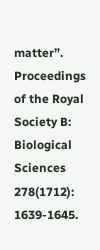matter”. Proceedings of the Royal Society B: Biological Sciences 278(1712): 1639-1645.